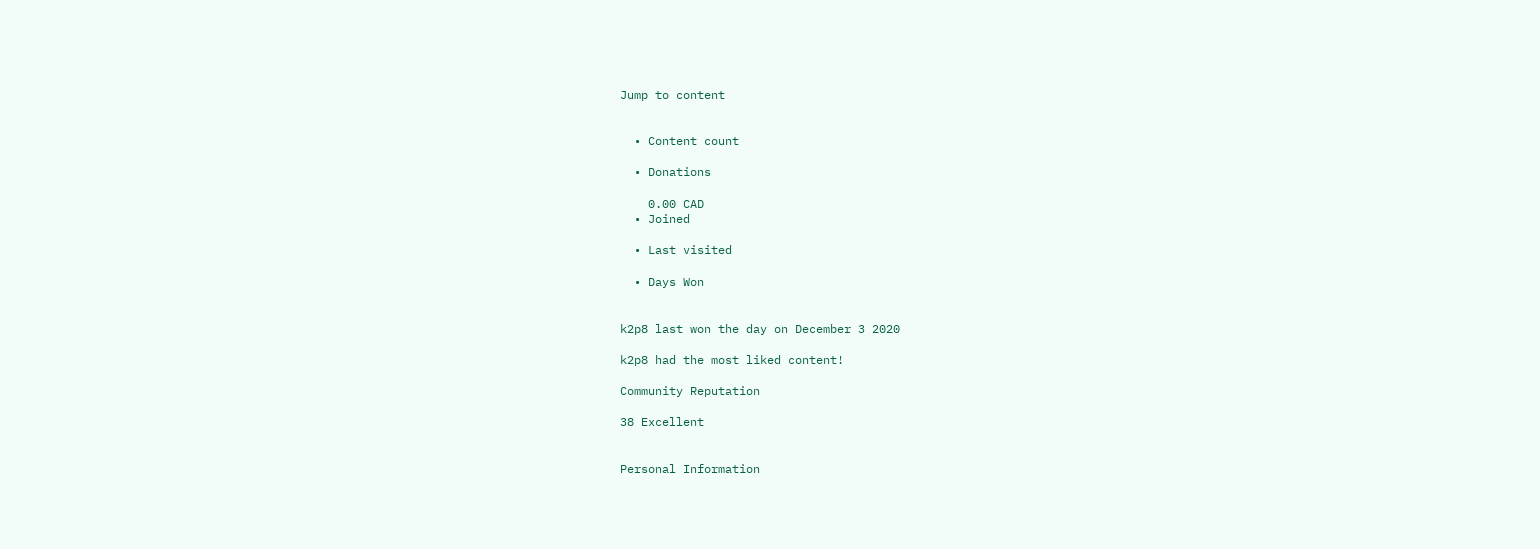Jump to content


  • Content count

  • Donations

    0.00 CAD
  • Joined

  • Last visited

  • Days Won


k2p8 last won the day on December 3 2020

k2p8 had the most liked content!

Community Reputation

38 Excellent


Personal Information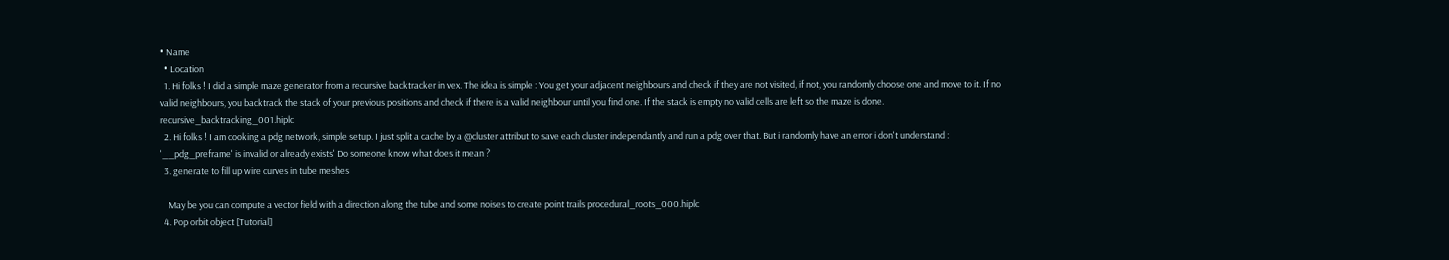• Name
  • Location
  1. Hi folks ! I did a simple maze generator from a recursive backtracker in vex. The idea is simple : You get your adjacent neighbours and check if they are not visited, if not, you randomly choose one and move to it. If no valid neighbours, you backtrack the stack of your previous positions and check if there is a valid neighbour until you find one. If the stack is empty no valid cells are left so the maze is done. recursive_backtracking_001.hiplc
  2. Hi folks ! I am cooking a pdg network, simple setup. I just split a cache by a @cluster attribut to save each cluster independantly and run a pdg over that. But i randomly have an error i don't understand : '__pdg_preframe' is invalid or already exists' Do someone know what does it mean ?
  3. generate to fill up wire curves in tube meshes

    May be you can compute a vector field with a direction along the tube and some noises to create point trails procedural_roots_000.hiplc
  4. Pop orbit object [Tutorial]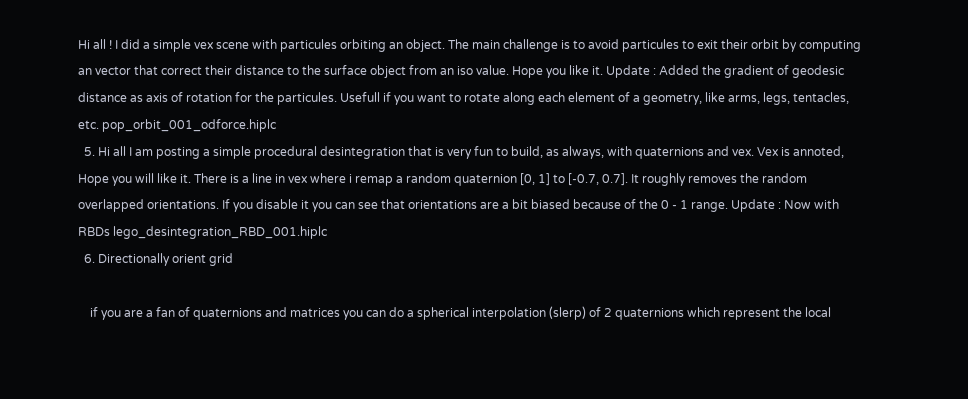Hi all ! I did a simple vex scene with particules orbiting an object. The main challenge is to avoid particules to exit their orbit by computing an vector that correct their distance to the surface object from an iso value. Hope you like it. Update : Added the gradient of geodesic distance as axis of rotation for the particules. Usefull if you want to rotate along each element of a geometry, like arms, legs, tentacles, etc. pop_orbit_001_odforce.hiplc
  5. Hi all I am posting a simple procedural desintegration that is very fun to build, as always, with quaternions and vex. Vex is annoted, Hope you will like it. There is a line in vex where i remap a random quaternion [0, 1] to [-0.7, 0.7]. It roughly removes the random overlapped orientations. If you disable it you can see that orientations are a bit biased because of the 0 - 1 range. Update : Now with RBDs lego_desintegration_RBD_001.hiplc
  6. Directionally orient grid

    if you are a fan of quaternions and matrices you can do a spherical interpolation (slerp) of 2 quaternions which represent the local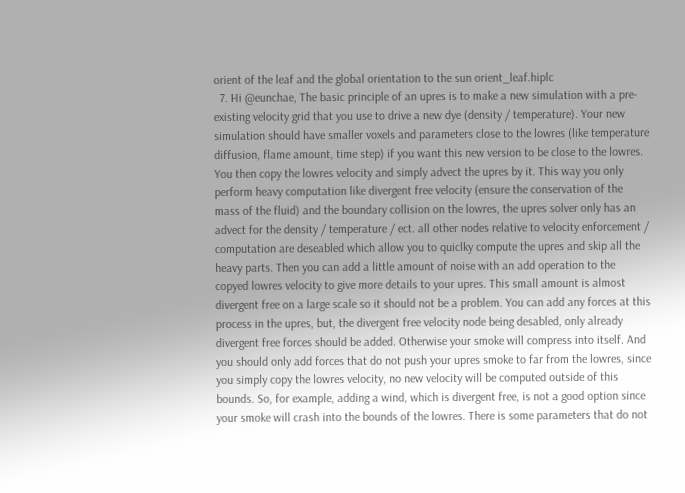orient of the leaf and the global orientation to the sun orient_leaf.hiplc
  7. Hi @eunchae, The basic principle of an upres is to make a new simulation with a pre-existing velocity grid that you use to drive a new dye (density / temperature). Your new simulation should have smaller voxels and parameters close to the lowres (like temperature diffusion, flame amount, time step) if you want this new version to be close to the lowres. You then copy the lowres velocity and simply advect the upres by it. This way you only perform heavy computation like divergent free velocity (ensure the conservation of the mass of the fluid) and the boundary collision on the lowres, the upres solver only has an advect for the density / temperature / ect. all other nodes relative to velocity enforcement / computation are deseabled which allow you to quiclky compute the upres and skip all the heavy parts. Then you can add a little amount of noise with an add operation to the copyed lowres velocity to give more details to your upres. This small amount is almost divergent free on a large scale so it should not be a problem. You can add any forces at this process in the upres, but, the divergent free velocity node being desabled, only already divergent free forces should be added. Otherwise your smoke will compress into itself. And you should only add forces that do not push your upres smoke to far from the lowres, since you simply copy the lowres velocity, no new velocity will be computed outside of this bounds. So, for example, adding a wind, which is divergent free, is not a good option since your smoke will crash into the bounds of the lowres. There is some parameters that do not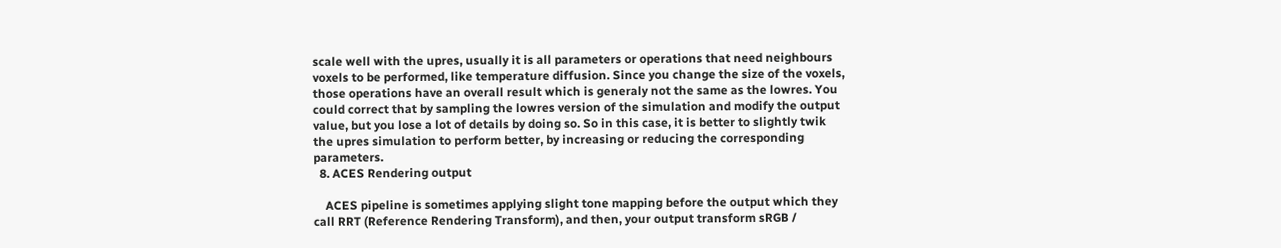scale well with the upres, usually it is all parameters or operations that need neighbours voxels to be performed, like temperature diffusion. Since you change the size of the voxels, those operations have an overall result which is generaly not the same as the lowres. You could correct that by sampling the lowres version of the simulation and modify the output value, but you lose a lot of details by doing so. So in this case, it is better to slightly twik the upres simulation to perform better, by increasing or reducing the corresponding parameters.
  8. ACES Rendering output

    ACES pipeline is sometimes applying slight tone mapping before the output which they call RRT (Reference Rendering Transform), and then, your output transform sRGB /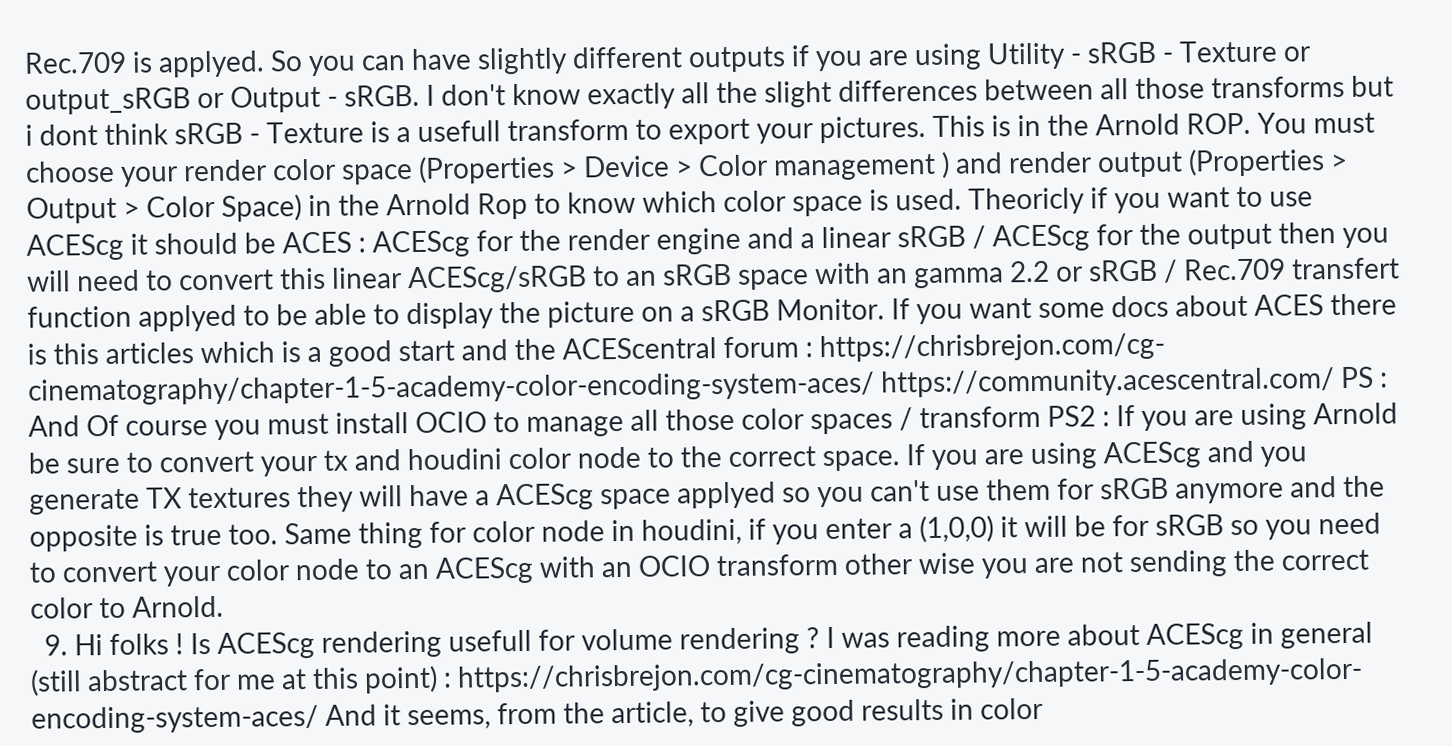Rec.709 is applyed. So you can have slightly different outputs if you are using Utility - sRGB - Texture or output_sRGB or Output - sRGB. I don't know exactly all the slight differences between all those transforms but i dont think sRGB - Texture is a usefull transform to export your pictures. This is in the Arnold ROP. You must choose your render color space (Properties > Device > Color management ) and render output (Properties > Output > Color Space) in the Arnold Rop to know which color space is used. Theoricly if you want to use ACEScg it should be ACES : ACEScg for the render engine and a linear sRGB / ACEScg for the output then you will need to convert this linear ACEScg/sRGB to an sRGB space with an gamma 2.2 or sRGB / Rec.709 transfert function applyed to be able to display the picture on a sRGB Monitor. If you want some docs about ACES there is this articles which is a good start and the ACEScentral forum : https://chrisbrejon.com/cg-cinematography/chapter-1-5-academy-color-encoding-system-aces/ https://community.acescentral.com/ PS : And Of course you must install OCIO to manage all those color spaces / transform PS2 : If you are using Arnold be sure to convert your tx and houdini color node to the correct space. If you are using ACEScg and you generate TX textures they will have a ACEScg space applyed so you can't use them for sRGB anymore and the opposite is true too. Same thing for color node in houdini, if you enter a (1,0,0) it will be for sRGB so you need to convert your color node to an ACEScg with an OCIO transform other wise you are not sending the correct color to Arnold.
  9. Hi folks ! Is ACEScg rendering usefull for volume rendering ? I was reading more about ACEScg in general (still abstract for me at this point) : https://chrisbrejon.com/cg-cinematography/chapter-1-5-academy-color-encoding-system-aces/ And it seems, from the article, to give good results in color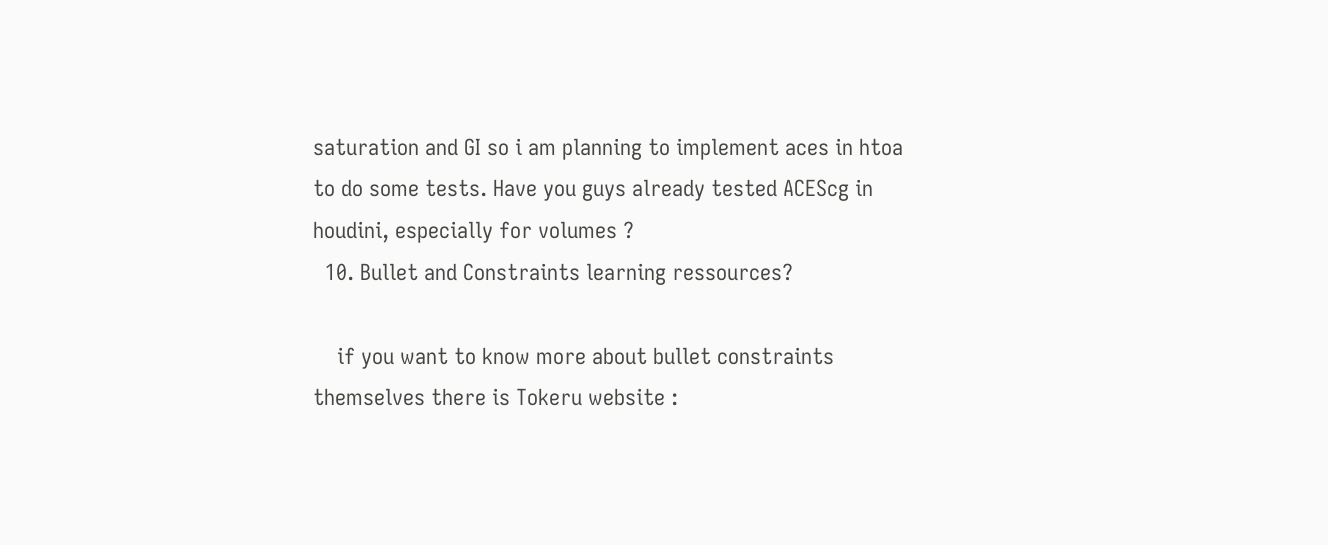saturation and GI so i am planning to implement aces in htoa to do some tests. Have you guys already tested ACEScg in houdini, especially for volumes ?
  10. Bullet and Constraints learning ressources?

    if you want to know more about bullet constraints themselves there is Tokeru website :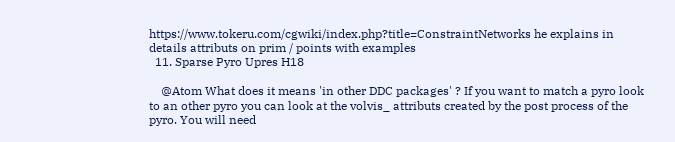https://www.tokeru.com/cgwiki/index.php?title=ConstraintNetworks he explains in details attributs on prim / points with examples
  11. Sparse Pyro Upres H18

    @Atom What does it means 'in other DDC packages' ? If you want to match a pyro look to an other pyro you can look at the volvis_ attributs created by the post process of the pyro. You will need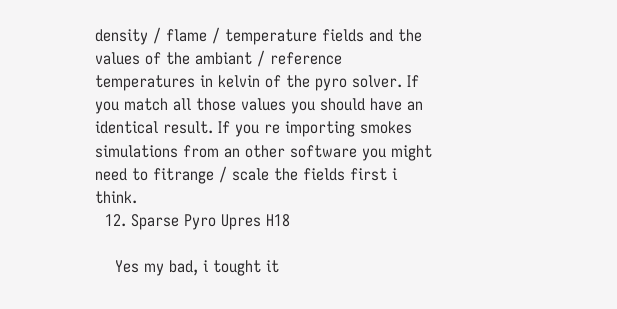density / flame / temperature fields and the values of the ambiant / reference temperatures in kelvin of the pyro solver. If you match all those values you should have an identical result. If you re importing smokes simulations from an other software you might need to fitrange / scale the fields first i think.
  12. Sparse Pyro Upres H18

    Yes my bad, i tought it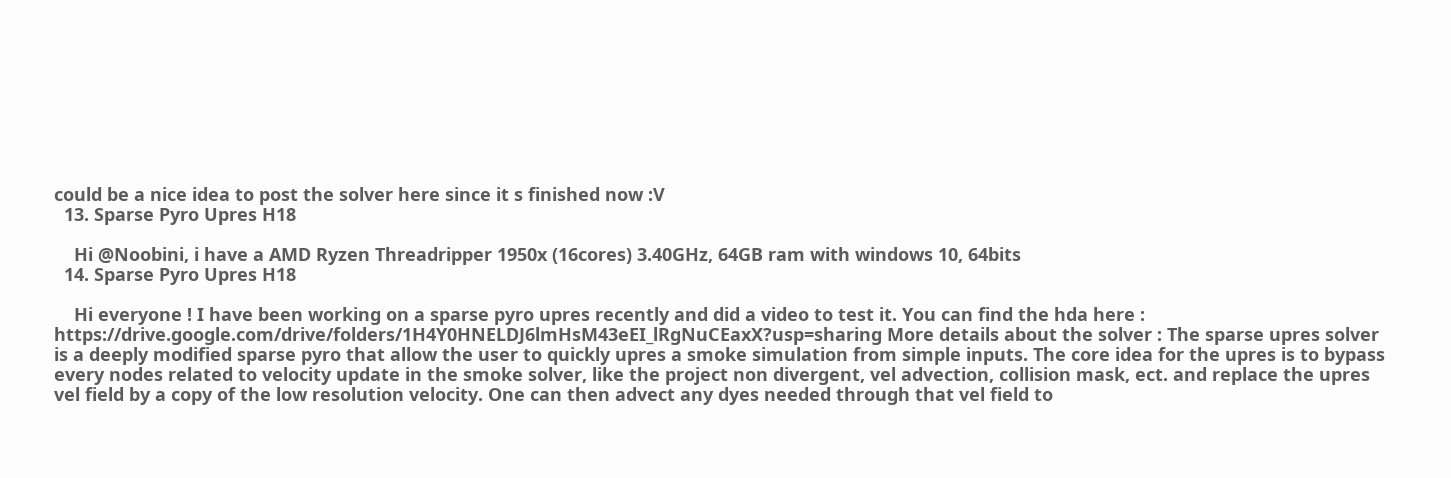could be a nice idea to post the solver here since it s finished now :V
  13. Sparse Pyro Upres H18

    Hi @Noobini, i have a AMD Ryzen Threadripper 1950x (16cores) 3.40GHz, 64GB ram with windows 10, 64bits
  14. Sparse Pyro Upres H18

    Hi everyone ! I have been working on a sparse pyro upres recently and did a video to test it. You can find the hda here : https://drive.google.com/drive/folders/1H4Y0HNELDJ6lmHsM43eEI_lRgNuCEaxX?usp=sharing More details about the solver : The sparse upres solver is a deeply modified sparse pyro that allow the user to quickly upres a smoke simulation from simple inputs. The core idea for the upres is to bypass every nodes related to velocity update in the smoke solver, like the project non divergent, vel advection, collision mask, ect. and replace the upres vel field by a copy of the low resolution velocity. One can then advect any dyes needed through that vel field to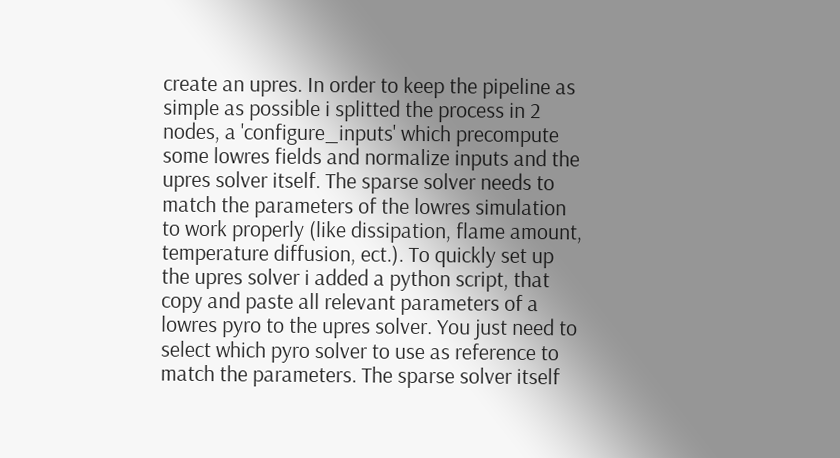create an upres. In order to keep the pipeline as simple as possible i splitted the process in 2 nodes, a 'configure_inputs' which precompute some lowres fields and normalize inputs and the upres solver itself. The sparse solver needs to match the parameters of the lowres simulation to work properly (like dissipation, flame amount, temperature diffusion, ect.). To quickly set up the upres solver i added a python script, that copy and paste all relevant parameters of a lowres pyro to the upres solver. You just need to select which pyro solver to use as reference to match the parameters. The sparse solver itself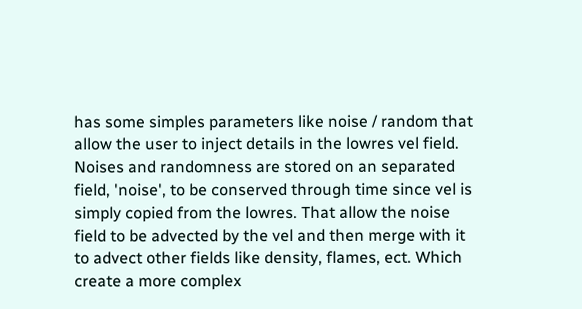has some simples parameters like noise / random that allow the user to inject details in the lowres vel field. Noises and randomness are stored on an separated field, 'noise', to be conserved through time since vel is simply copied from the lowres. That allow the noise field to be advected by the vel and then merge with it to advect other fields like density, flames, ect. Which create a more complex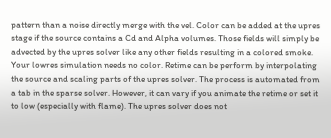pattern than a noise directly merge with the vel. Color can be added at the upres stage if the source contains a Cd and Alpha volumes. Those fields will simply be advected by the upres solver like any other fields resulting in a colored smoke. Your lowres simulation needs no color. Retime can be perform by interpolating the source and scaling parts of the upres solver. The process is automated from a tab in the sparse solver. However, it can vary if you animate the retime or set it to low (especially with flame). The upres solver does not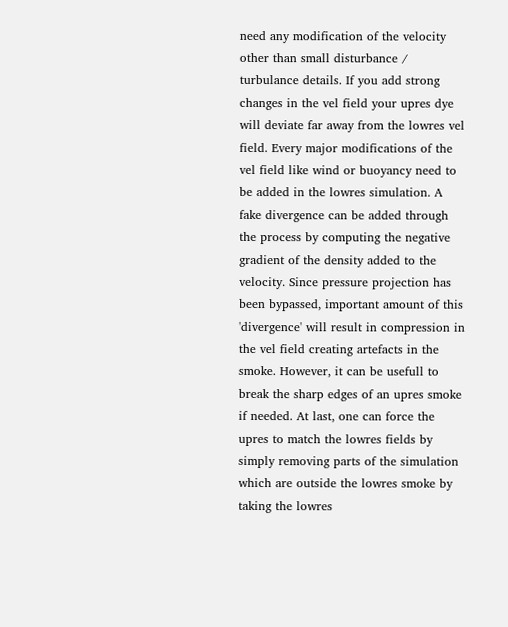need any modification of the velocity other than small disturbance / turbulance details. If you add strong changes in the vel field your upres dye will deviate far away from the lowres vel field. Every major modifications of the vel field like wind or buoyancy need to be added in the lowres simulation. A fake divergence can be added through the process by computing the negative gradient of the density added to the velocity. Since pressure projection has been bypassed, important amount of this 'divergence' will result in compression in the vel field creating artefacts in the smoke. However, it can be usefull to break the sharp edges of an upres smoke if needed. At last, one can force the upres to match the lowres fields by simply removing parts of the simulation which are outside the lowres smoke by taking the lowres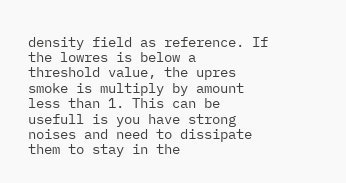density field as reference. If the lowres is below a threshold value, the upres smoke is multiply by amount less than 1. This can be usefull is you have strong noises and need to dissipate them to stay in the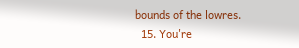bounds of the lowres.
  15. You're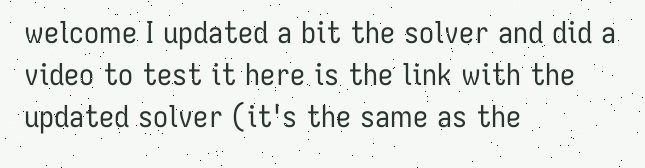welcome I updated a bit the solver and did a video to test it here is the link with the updated solver (it's the same as the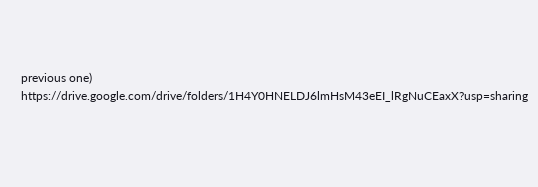previous one) https://drive.google.com/drive/folders/1H4Y0HNELDJ6lmHsM43eEI_lRgNuCEaxX?usp=sharing